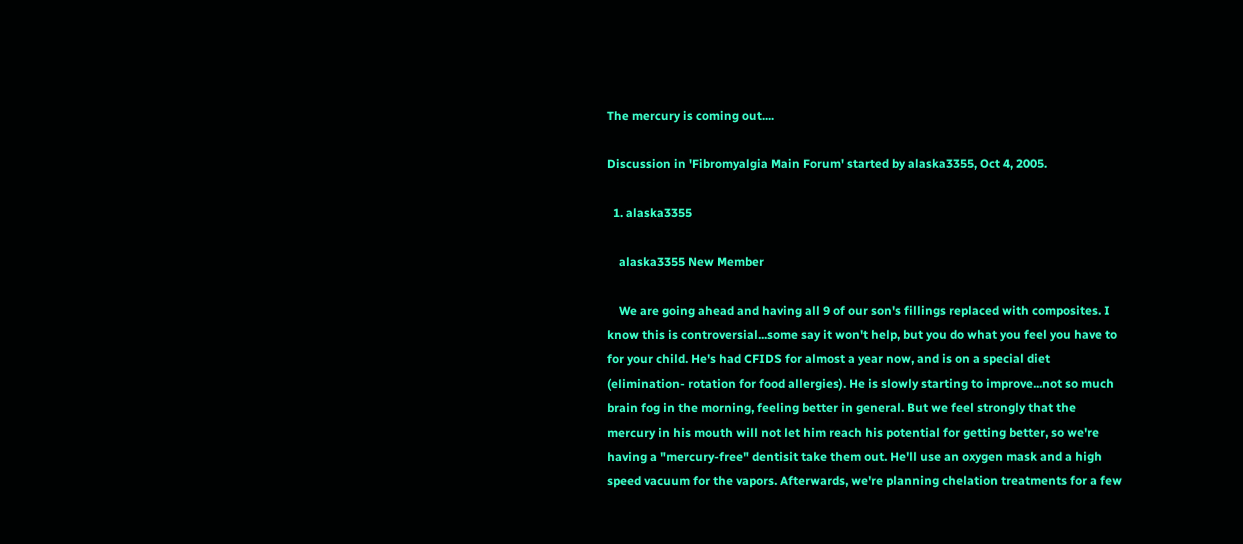The mercury is coming out....

Discussion in 'Fibromyalgia Main Forum' started by alaska3355, Oct 4, 2005.

  1. alaska3355

    alaska3355 New Member

    We are going ahead and having all 9 of our son's fillings replaced with composites. I know this is controversial...some say it won't help, but you do what you feel you have to for your child. He's had CFIDS for almost a year now, and is on a special diet (elimination- rotation for food allergies). He is slowly starting to improve...not so much brain fog in the morning, feeling better in general. But we feel strongly that the mercury in his mouth will not let him reach his potential for getting better, so we're having a "mercury-free" dentisit take them out. He'll use an oxygen mask and a high speed vacuum for the vapors. Afterwards, we're planning chelation treatments for a few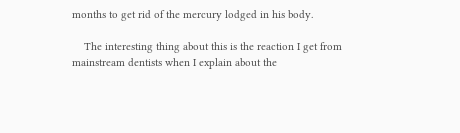months to get rid of the mercury lodged in his body.

    The interesting thing about this is the reaction I get from mainstream dentists when I explain about the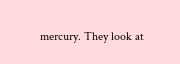mercury. They look at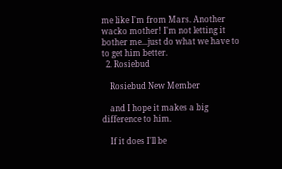me like I'm from Mars. Another wacko mother! I'm not letting it bother me...just do what we have to to get him better.
  2. Rosiebud

    Rosiebud New Member

    and I hope it makes a big difference to him.

    If it does I'll be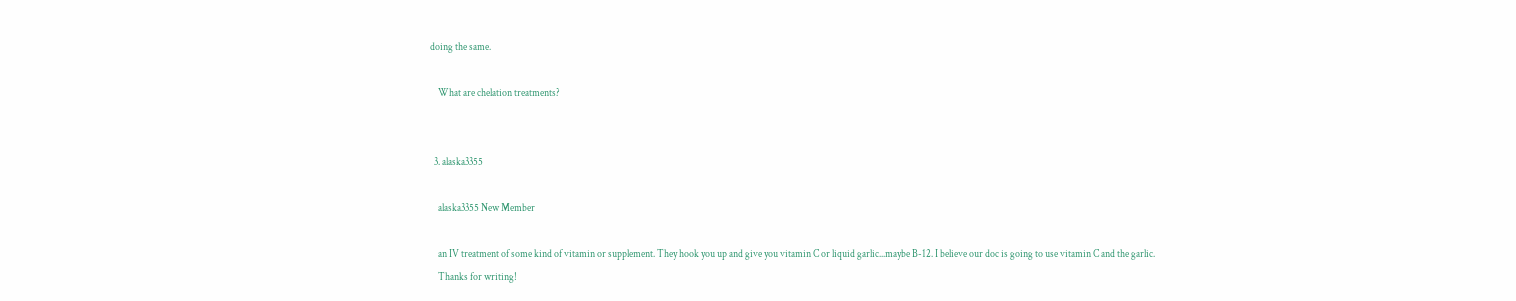doing the same.

    What are chelation treatments?


  3. alaska3355

    alaska3355 New Member

    an IV treatment of some kind of vitamin or supplement. They hook you up and give you vitamin C or liquid garlic...maybe B-12. I believe our doc is going to use vitamin C and the garlic.
    Thanks for writing!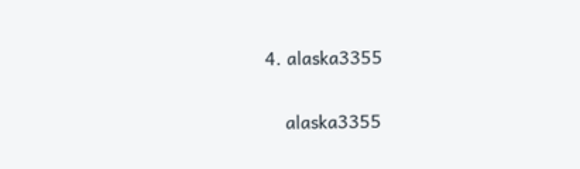4. alaska3355

    alaska3355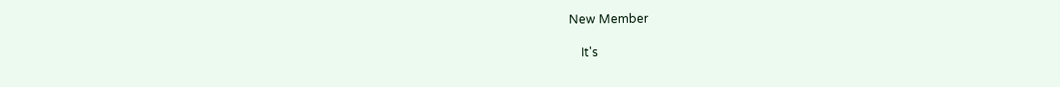New Member

    It's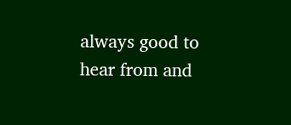always good to hear from and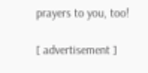prayers to you, too!

[ advertisement ]